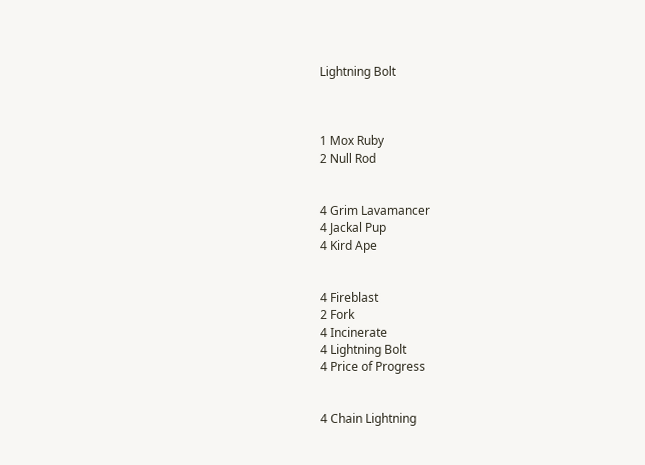Lightning Bolt



1 Mox Ruby
2 Null Rod


4 Grim Lavamancer
4 Jackal Pup
4 Kird Ape


4 Fireblast
2 Fork
4 Incinerate
4 Lightning Bolt
4 Price of Progress


4 Chain Lightning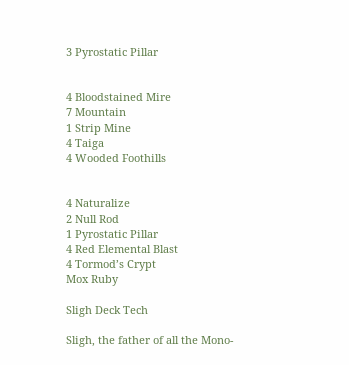3 Pyrostatic Pillar


4 Bloodstained Mire
7 Mountain
1 Strip Mine
4 Taiga
4 Wooded Foothills


4 Naturalize
2 Null Rod
1 Pyrostatic Pillar
4 Red Elemental Blast
4 Tormod’s Crypt
Mox Ruby

Sligh Deck Tech

Sligh, the father of all the Mono-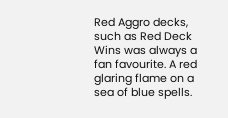Red Aggro decks, such as Red Deck Wins was always a fan favourite. A red glaring flame on a sea of blue spells.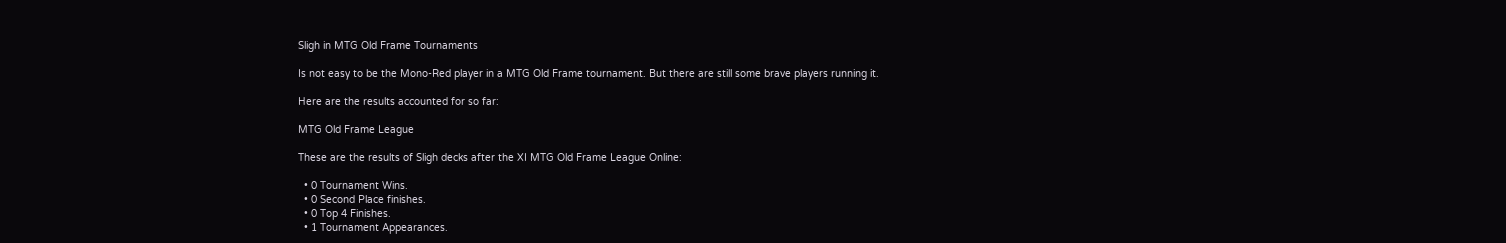Sligh in MTG Old Frame Tournaments

Is not easy to be the Mono-Red player in a MTG Old Frame tournament. But there are still some brave players running it.

Here are the results accounted for so far:

MTG Old Frame League

These are the results of Sligh decks after the XI MTG Old Frame League Online:

  • 0 Tournament Wins.
  • 0 Second Place finishes.
  • 0 Top 4 Finishes.
  • 1 Tournament Appearances.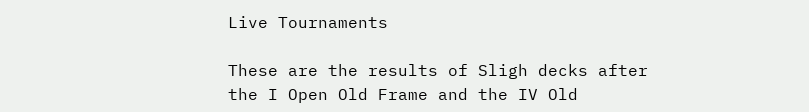Live Tournaments

These are the results of Sligh decks after the I Open Old Frame and the IV Old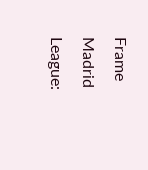Frame Madrid League: